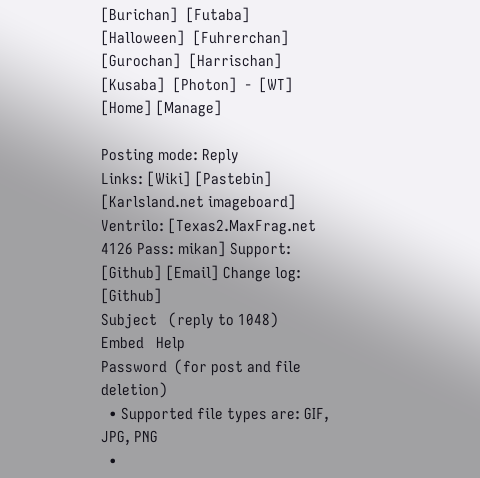[Burichan]  [Futaba]  [Halloween]  [Fuhrerchan]  [Gurochan]  [Harrischan]  [Kusaba]  [Photon]  -  [WT]  [Home] [Manage]

Posting mode: Reply
Links: [Wiki] [Pastebin] [Karlsland.net imageboard] Ventrilo: [Texas2.MaxFrag.net 4126 Pass: mikan] Support: [Github] [Email] Change log: [Github]
Subject   (reply to 1048)
Embed   Help
Password  (for post and file deletion)
  • Supported file types are: GIF, JPG, PNG
  •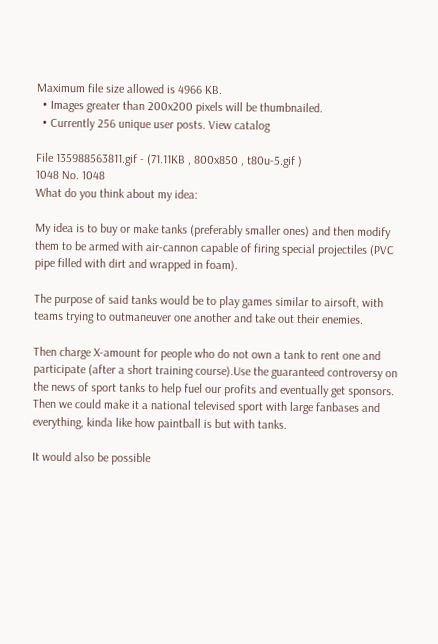Maximum file size allowed is 4966 KB.
  • Images greater than 200x200 pixels will be thumbnailed.
  • Currently 256 unique user posts. View catalog

File 135988563811.gif - (71.11KB , 800x850 , t80u-5.gif )
1048 No. 1048
What do you think about my idea:

My idea is to buy or make tanks (preferably smaller ones) and then modify them to be armed with air-cannon capable of firing special projectiles (PVC pipe filled with dirt and wrapped in foam).

The purpose of said tanks would be to play games similar to airsoft, with teams trying to outmaneuver one another and take out their enemies.

Then charge X-amount for people who do not own a tank to rent one and participate (after a short training course).Use the guaranteed controversy on the news of sport tanks to help fuel our profits and eventually get sponsors. Then we could make it a national televised sport with large fanbases and everything, kinda like how paintball is but with tanks.

It would also be possible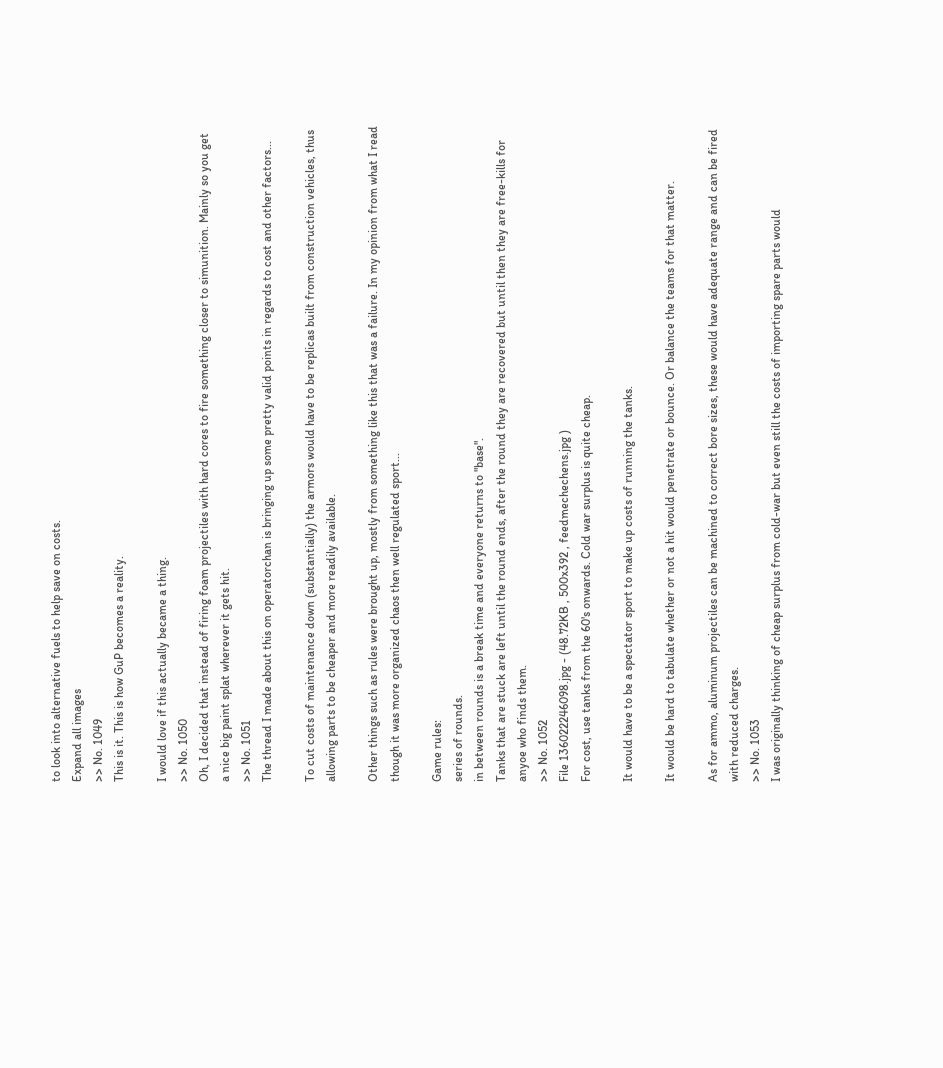to look into alternative fuels to help save on costs.
Expand all images
>> No. 1049
This is it. This is how GuP becomes a reality.

I would love if this actually became a thing.
>> No. 1050
Oh, I decided that instead of firing foam projectiles with hard cores to fire something closer to simunition. Mainly so you get a nice big paint splat wherever it gets hit.
>> No. 1051
The thread I made about this on operatorchan is bringing up some pretty valid points in regards to cost and other factors...

To cut costs of maintenance down (substantially) the armors would have to be replicas built from construction vehicles, thus allowing parts to be cheaper and more readily available.

Other things such as rules were brought up, mostly from something like this that was a failure. In my opinion from what I read though it was more organized chaos then well regulated sport...

Game rules:
series of rounds.
in between rounds is a break time and everyone returns to "base".
Tanks that are stuck are left until the round ends, after the round they are recovered but until then they are free-kills for anyoe who finds them.
>> No. 1052
File 136022246098.jpg - (48.72KB , 500x392 , feedmechechens.jpg )
For cost, use tanks from the 60's onwards. Cold war surplus is quite cheap.

It would have to be a spectator sport to make up costs of running the tanks.

It would be hard to tabulate whether or not a hit would penetrate or bounce. Or balance the teams for that matter.

As for ammo, aluminum projectiles can be machined to correct bore sizes, these would have adequate range and can be fired with reduced charges.
>> No. 1053
I was originally thinking of cheap surplus from cold-war but even still the costs of importing spare parts would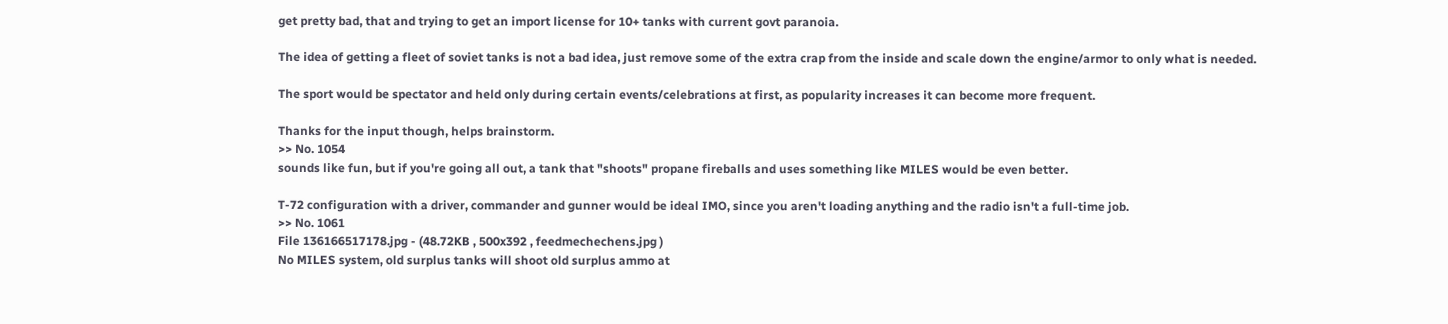get pretty bad, that and trying to get an import license for 10+ tanks with current govt paranoia.

The idea of getting a fleet of soviet tanks is not a bad idea, just remove some of the extra crap from the inside and scale down the engine/armor to only what is needed.

The sport would be spectator and held only during certain events/celebrations at first, as popularity increases it can become more frequent.

Thanks for the input though, helps brainstorm.
>> No. 1054
sounds like fun, but if you're going all out, a tank that "shoots" propane fireballs and uses something like MILES would be even better.

T-72 configuration with a driver, commander and gunner would be ideal IMO, since you aren't loading anything and the radio isn't a full-time job.
>> No. 1061
File 136166517178.jpg - (48.72KB , 500x392 , feedmechechens.jpg )
No MILES system, old surplus tanks will shoot old surplus ammo at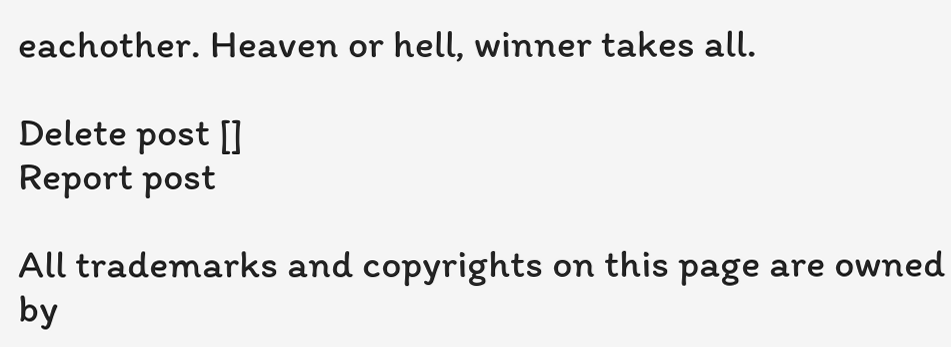eachother. Heaven or hell, winner takes all.

Delete post []
Report post

All trademarks and copyrights on this page are owned by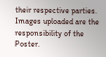their respective parties. Images uploaded are the responsibility of the Poster.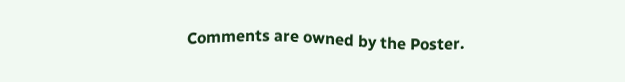Comments are owned by the Poster.